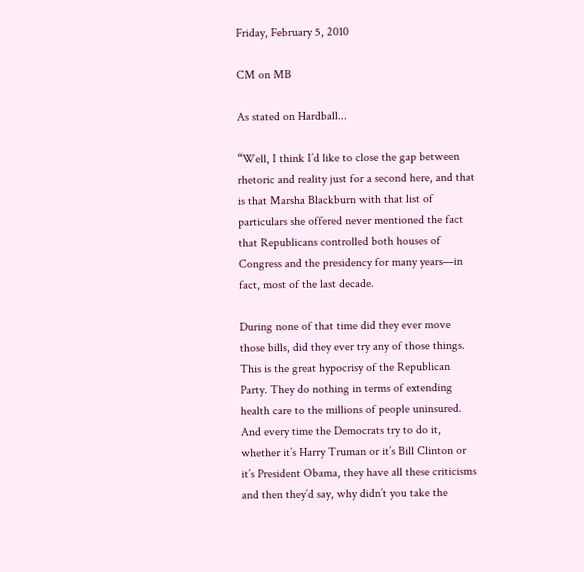Friday, February 5, 2010

CM on MB

As stated on Hardball...

“Well, I think I’d like to close the gap between rhetoric and reality just for a second here, and that is that Marsha Blackburn with that list of particulars she offered never mentioned the fact that Republicans controlled both houses of Congress and the presidency for many years—in fact, most of the last decade.

During none of that time did they ever move those bills, did they ever try any of those things. This is the great hypocrisy of the Republican Party. They do nothing in terms of extending health care to the millions of people uninsured. And every time the Democrats try to do it, whether it’s Harry Truman or it’s Bill Clinton or it’s President Obama, they have all these criticisms and then they’d say, why didn’t you take the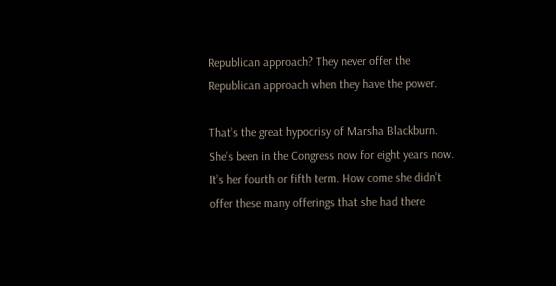Republican approach? They never offer the Republican approach when they have the power.

That’s the great hypocrisy of Marsha Blackburn. She’s been in the Congress now for eight years now. It’s her fourth or fifth term. How come she didn’t offer these many offerings that she had there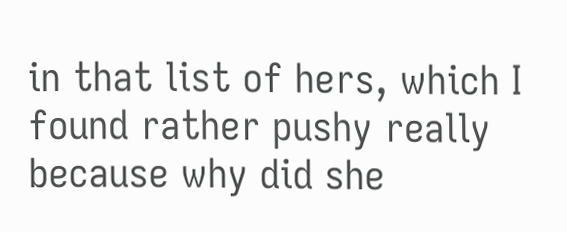in that list of hers, which I found rather pushy really because why did she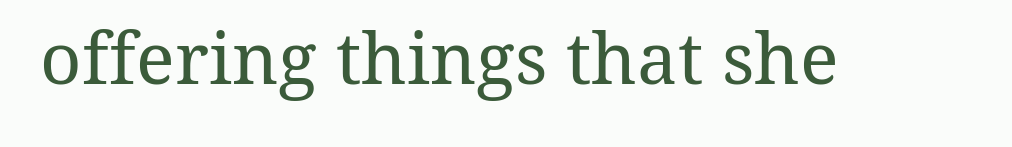offering things that she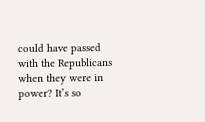could have passed with the Republicans when they were in power? It’s so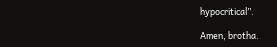hypocritical”.

Amen, brotha.